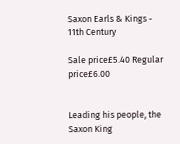Saxon Earls & Kings - 11th Century

Sale price£5.40 Regular price£6.00


Leading his people, the Saxon King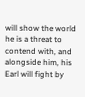will show the world he is a threat to contend with, and alongside him, his Earl will fight by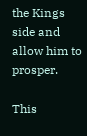the Kings side and allow him to prosper.

This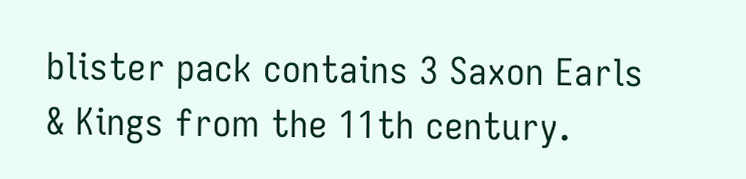blister pack contains 3 Saxon Earls & Kings from the 11th century.